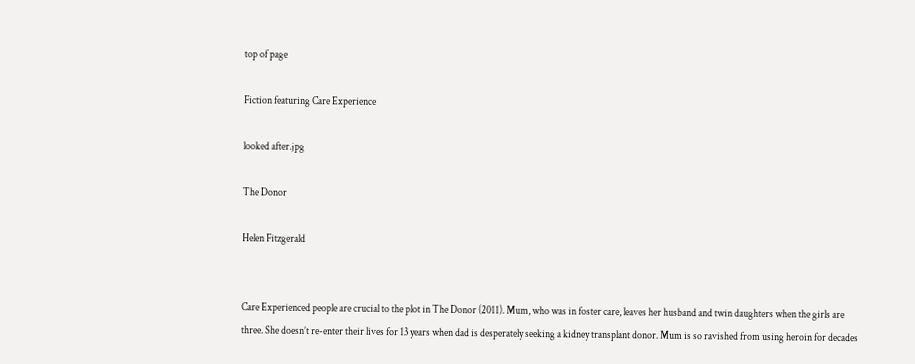top of page

Fiction featuring Care Experience

looked after.jpg

The Donor

Helen Fitzgerald


Care Experienced people are crucial to the plot in The Donor (2011). Mum, who was in foster care, leaves her husband and twin daughters when the girls are three. She doesn’t re-enter their lives for 13 years when dad is desperately seeking a kidney transplant donor. Mum is so ravished from using heroin for decades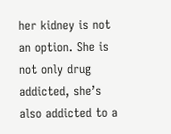her kidney is not an option. She is not only drug addicted, she’s also addicted to a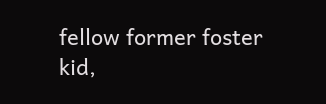fellow former foster kid,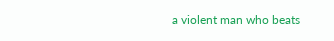a violent man who beats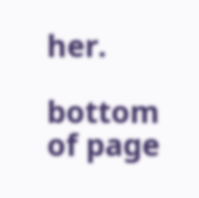her.

bottom of page